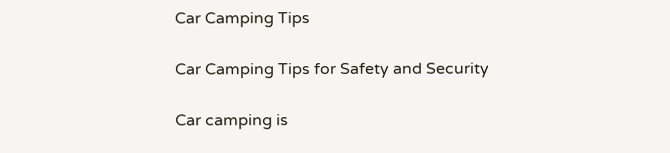Car Camping Tips

Car Camping Tips for Safety and Security

Car camping is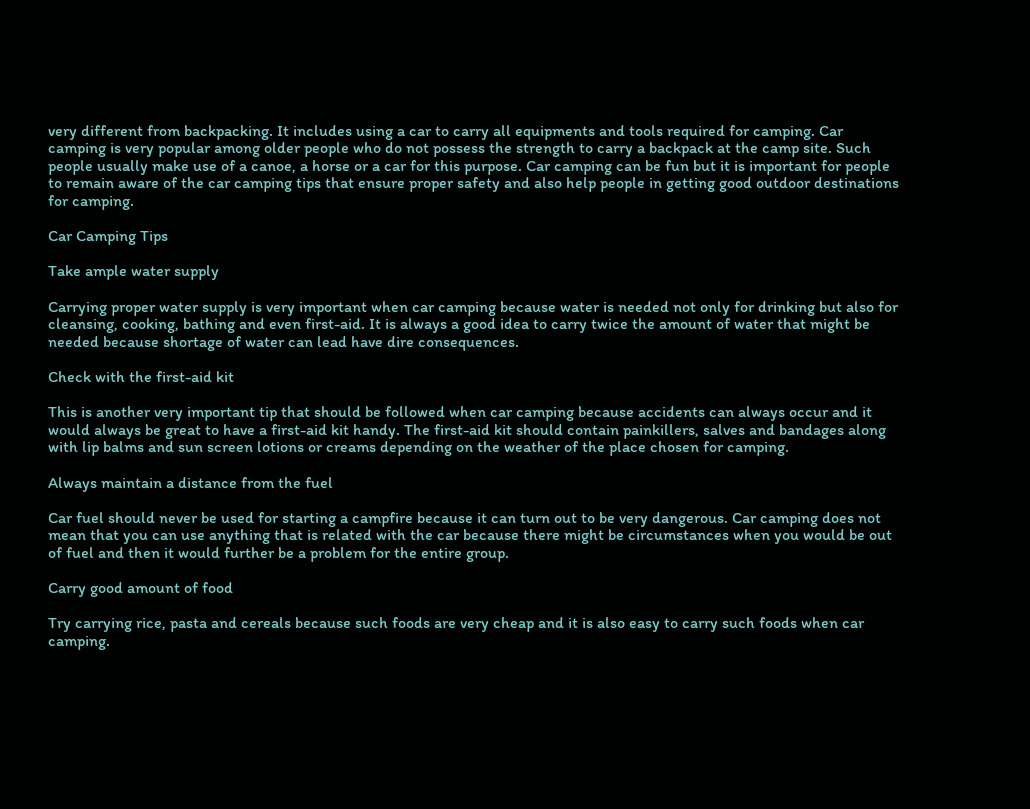very different from backpacking. It includes using a car to carry all equipments and tools required for camping. Car camping is very popular among older people who do not possess the strength to carry a backpack at the camp site. Such people usually make use of a canoe, a horse or a car for this purpose. Car camping can be fun but it is important for people to remain aware of the car camping tips that ensure proper safety and also help people in getting good outdoor destinations for camping.

Car Camping Tips

Take ample water supply

Carrying proper water supply is very important when car camping because water is needed not only for drinking but also for cleansing, cooking, bathing and even first-aid. It is always a good idea to carry twice the amount of water that might be needed because shortage of water can lead have dire consequences.

Check with the first-aid kit

This is another very important tip that should be followed when car camping because accidents can always occur and it would always be great to have a first-aid kit handy. The first-aid kit should contain painkillers, salves and bandages along with lip balms and sun screen lotions or creams depending on the weather of the place chosen for camping.

Always maintain a distance from the fuel

Car fuel should never be used for starting a campfire because it can turn out to be very dangerous. Car camping does not mean that you can use anything that is related with the car because there might be circumstances when you would be out of fuel and then it would further be a problem for the entire group.

Carry good amount of food

Try carrying rice, pasta and cereals because such foods are very cheap and it is also easy to carry such foods when car camping.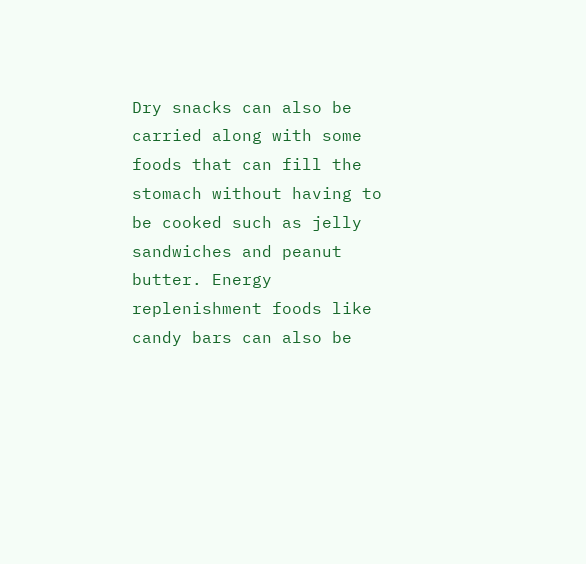Dry snacks can also be carried along with some foods that can fill the stomach without having to be cooked such as jelly sandwiches and peanut butter. Energy replenishment foods like candy bars can also be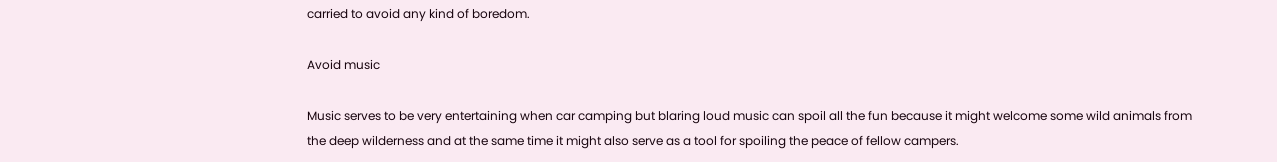carried to avoid any kind of boredom.

Avoid music

Music serves to be very entertaining when car camping but blaring loud music can spoil all the fun because it might welcome some wild animals from the deep wilderness and at the same time it might also serve as a tool for spoiling the peace of fellow campers.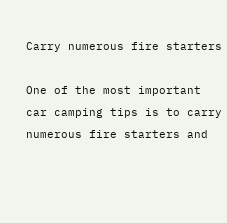Carry numerous fire starters

One of the most important car camping tips is to carry numerous fire starters and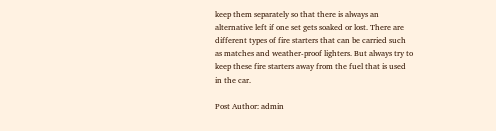keep them separately so that there is always an alternative left if one set gets soaked or lost. There are different types of fire starters that can be carried such as matches and weather-proof lighters. But always try to keep these fire starters away from the fuel that is used in the car.

Post Author: admin